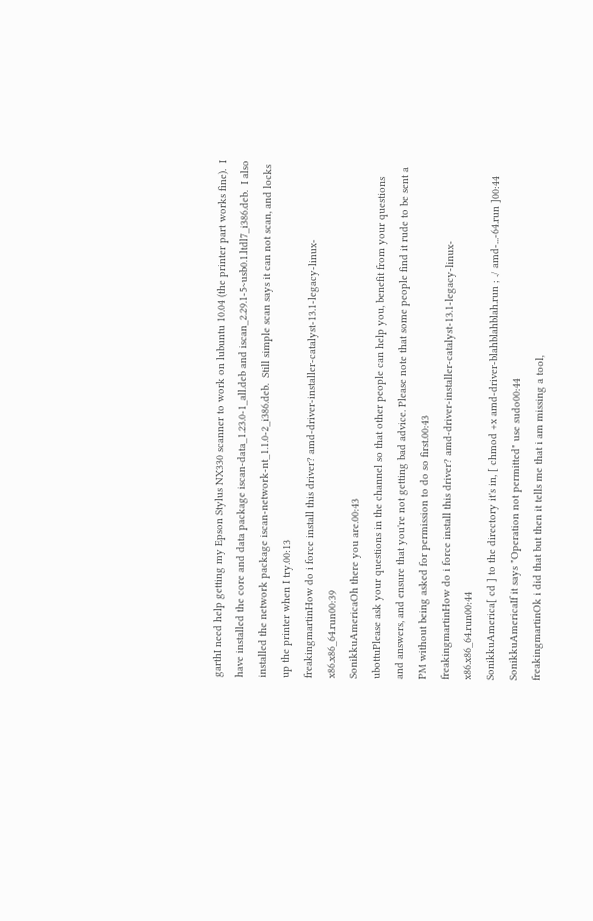garthI need help getting my Epson Stylus NX330 scanner to work on lubuntu 10.04 (the printer part works fine).  I have installed the core and data package iscan-data_1.23.0-1_all.deb and iscan_2.29.1-5~usb0.1.ltdl7_i386.deb.  I also installed the network package iscan-network-nt_1.1.0-2_i386.deb.  Still simple scan says it can not scan, and locks up the printer when I try.00:13
freakingmartinHow do i force install this driver? amd-driver-installer-catalyst-13.1-legacy-linux-x86.x86_64.run00:39
SonikkuAmericaOh there you are.00:43
ubottuPlease ask your questions in the channel so that other people can help you, benefit from your questions and answers, and ensure that you're not getting bad advice. Please note that some people find it rude to be sent a PM without being asked for permission to do so first.00:43
freakingmartinHow do i force install this driver? amd-driver-installer-catalyst-13.1-legacy-linux-x86.x86_64.run00:44
SonikkuAmerica[ cd ] to the directory it's in, [ chmod +x amd-driver-blahblahblah.run ; ./ amd-...-64.run ]00:44
SonikkuAmericaIf it says "Operation not permitted" use sudo00:44
freakingmartinOk i did that but then it tells me that i am missing a tool,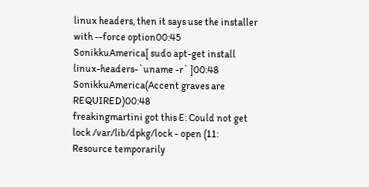linux headers, then it says use the installer with --force option00:45
SonikkuAmerica[ sudo apt-get install linux-headers-`uname -r` ]00:48
SonikkuAmerica(Accent graves are REQUIRED)00:48
freakingmartini got this E: Could not get lock /var/lib/dpkg/lock - open (11: Resource temporarily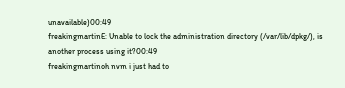unavailable)00:49
freakingmartinE: Unable to lock the administration directory (/var/lib/dpkg/), is another process using it?00:49
freakingmartinoh nvm i just had to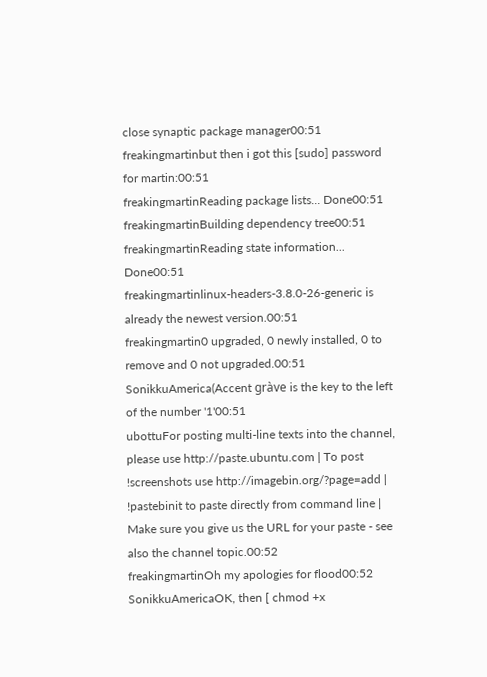close synaptic package manager00:51
freakingmartinbut then i got this [sudo] password for martin:00:51
freakingmartinReading package lists... Done00:51
freakingmartinBuilding dependency tree00:51
freakingmartinReading state information... Done00:51
freakingmartinlinux-headers-3.8.0-26-generic is already the newest version.00:51
freakingmartin0 upgraded, 0 newly installed, 0 to remove and 0 not upgraded.00:51
SonikkuAmerica(Accent gràve is the key to the left of the number '1'00:51
ubottuFor posting multi-line texts into the channel, please use http://paste.ubuntu.com | To post !screenshots use http://imagebin.org/?page=add | !pastebinit to paste directly from command line | Make sure you give us the URL for your paste - see also the channel topic.00:52
freakingmartinOh my apologies for flood00:52
SonikkuAmericaOK, then [ chmod +x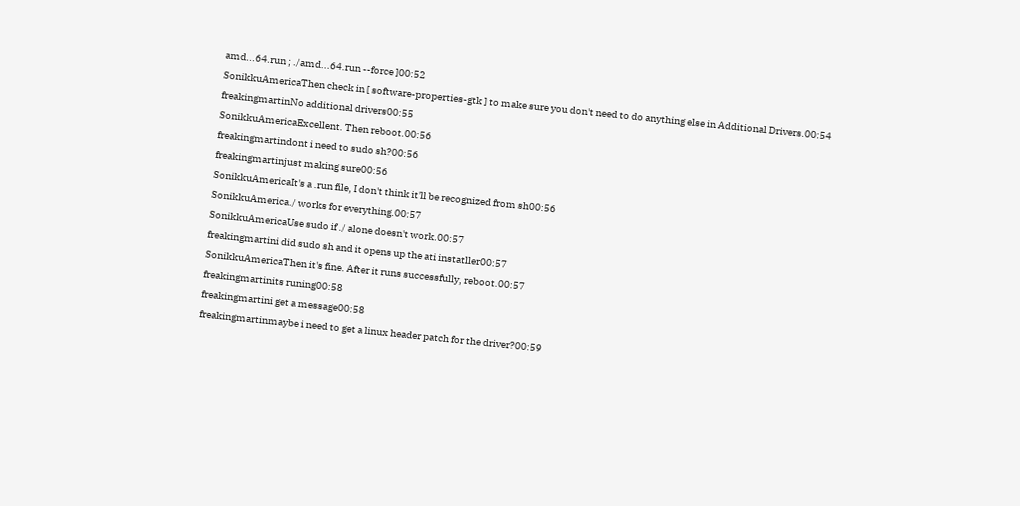amd...64.run ; ./amd...64.run --force ]00:52
SonikkuAmericaThen check in [ software-properties-gtk ] to make sure you don't need to do anything else in Additional Drivers.00:54
freakingmartinNo additional drivers00:55
SonikkuAmericaExcellent. Then reboot.00:56
freakingmartindont i need to sudo sh?00:56
freakingmartinjust making sure00:56
SonikkuAmericaIt's a .run file, I don't think it'll be recognized from sh00:56
SonikkuAmerica./ works for everything.00:57
SonikkuAmericaUse sudo if ./ alone doesn't work.00:57
freakingmartini did sudo sh and it opens up the ati instatller00:57
SonikkuAmericaThen it's fine. After it runs successfully, reboot.00:57
freakingmartinits runing00:58
freakingmartini get a message00:58
freakingmartinmaybe i need to get a linux header patch for the driver?00:59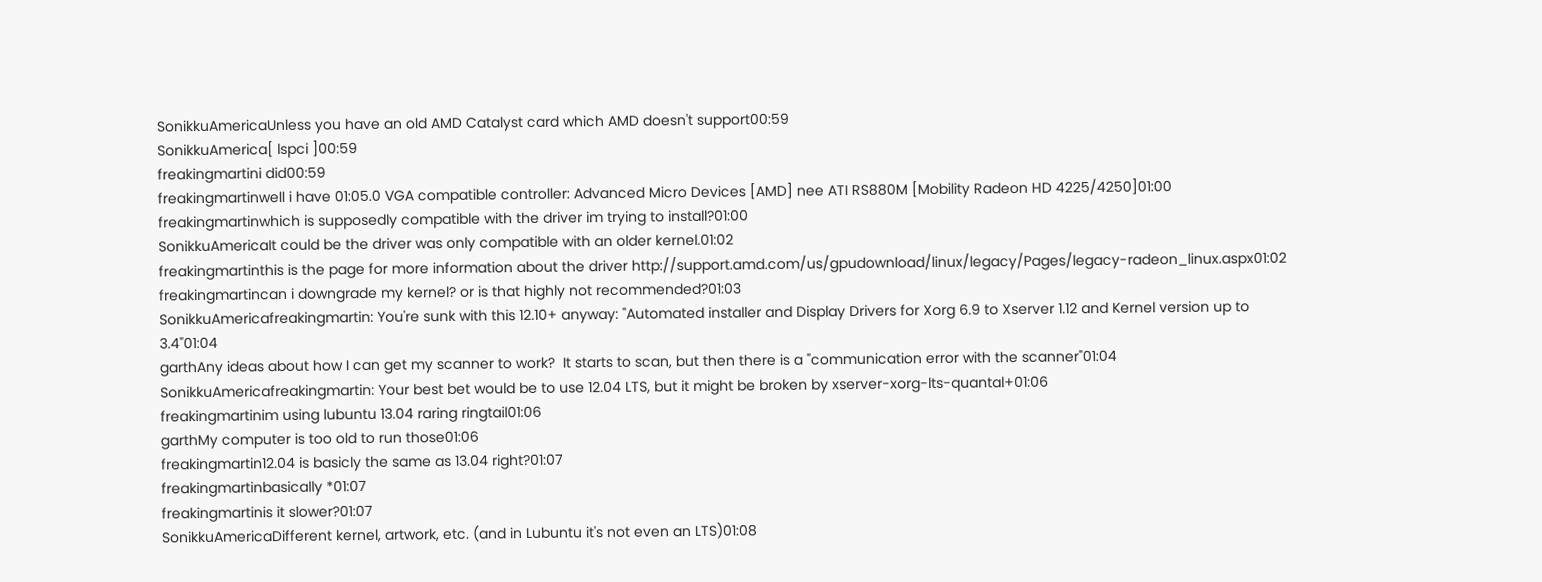SonikkuAmericaUnless you have an old AMD Catalyst card which AMD doesn't support00:59
SonikkuAmerica[ lspci ]00:59
freakingmartini did00:59
freakingmartinwell i have 01:05.0 VGA compatible controller: Advanced Micro Devices [AMD] nee ATI RS880M [Mobility Radeon HD 4225/4250]01:00
freakingmartinwhich is supposedly compatible with the driver im trying to install?01:00
SonikkuAmericaIt could be the driver was only compatible with an older kernel.01:02
freakingmartinthis is the page for more information about the driver http://support.amd.com/us/gpudownload/linux/legacy/Pages/legacy-radeon_linux.aspx01:02
freakingmartincan i downgrade my kernel? or is that highly not recommended?01:03
SonikkuAmericafreakingmartin: You're sunk with this 12.10+ anyway: "Automated installer and Display Drivers for Xorg 6.9 to Xserver 1.12 and Kernel version up to 3.4"01:04
garthAny ideas about how I can get my scanner to work?  It starts to scan, but then there is a "communication error with the scanner"01:04
SonikkuAmericafreakingmartin: Your best bet would be to use 12.04 LTS, but it might be broken by xserver-xorg-lts-quantal+01:06
freakingmartinim using lubuntu 13.04 raring ringtail01:06
garthMy computer is too old to run those01:06
freakingmartin12.04 is basicly the same as 13.04 right?01:07
freakingmartinbasically *01:07
freakingmartinis it slower?01:07
SonikkuAmericaDifferent kernel, artwork, etc. (and in Lubuntu it's not even an LTS)01:08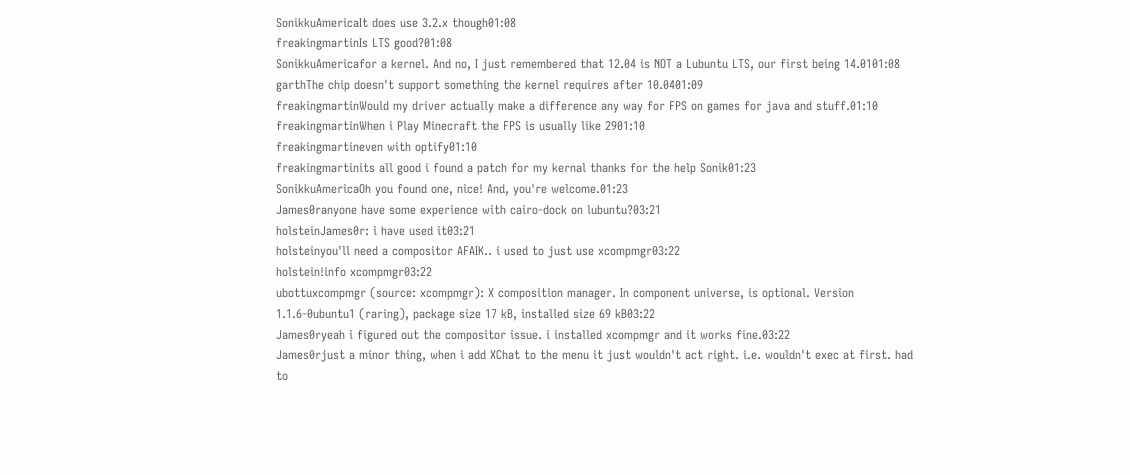SonikkuAmericaIt does use 3.2.x though01:08
freakingmartinIs LTS good?01:08
SonikkuAmericafor a kernel. And no, I just remembered that 12.04 is NOT a Lubuntu LTS, our first being 14.0101:08
garthThe chip doesn't support something the kernel requires after 10.0401:09
freakingmartinWould my driver actually make a difference any way for FPS on games for java and stuff.01:10
freakingmartinWhen i Play Minecraft the FPS is usually like 2901:10
freakingmartineven with optify01:10
freakingmartinits all good i found a patch for my kernal thanks for the help Sonik01:23
SonikkuAmericaOh you found one, nice! And, you're welcome.01:23
James0ranyone have some experience with cairo-dock on lubuntu?03:21
holsteinJames0r: i have used it03:21
holsteinyou'll need a compositor AFAIK.. i used to just use xcompmgr03:22
holstein!info xcompmgr03:22
ubottuxcompmgr (source: xcompmgr): X composition manager. In component universe, is optional. Version 1.1.6-0ubuntu1 (raring), package size 17 kB, installed size 69 kB03:22
James0ryeah i figured out the compositor issue. i installed xcompmgr and it works fine.03:22
James0rjust a minor thing, when i add XChat to the menu it just wouldn't act right. i.e. wouldn't exec at first. had to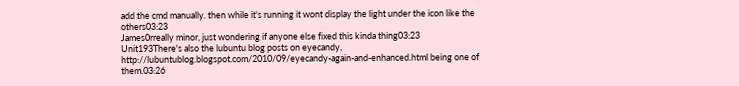add the cmd manually. then while it's running it wont display the light under the icon like the others03:23
James0rreally minor, just wondering if anyone else fixed this kinda thing03:23
Unit193There's also the lubuntu blog posts on eyecandy, http://lubuntublog.blogspot.com/2010/09/eyecandy-again-and-enhanced.html being one of them.03:26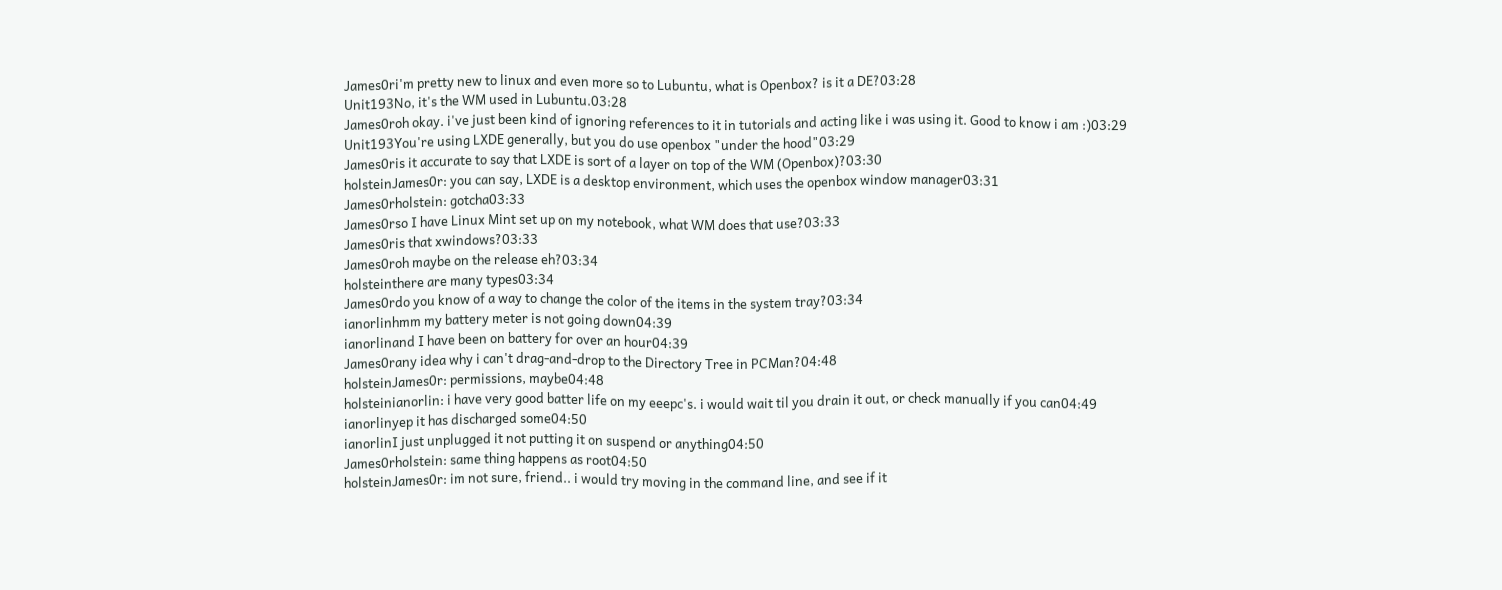James0ri'm pretty new to linux and even more so to Lubuntu, what is Openbox? is it a DE?03:28
Unit193No, it's the WM used in Lubuntu.03:28
James0roh okay. i've just been kind of ignoring references to it in tutorials and acting like i was using it. Good to know i am :)03:29
Unit193You're using LXDE generally, but you do use openbox "under the hood"03:29
James0ris it accurate to say that LXDE is sort of a layer on top of the WM (Openbox)?03:30
holsteinJames0r: you can say, LXDE is a desktop environment, which uses the openbox window manager03:31
James0rholstein: gotcha03:33
James0rso I have Linux Mint set up on my notebook, what WM does that use?03:33
James0ris that xwindows?03:33
James0roh maybe on the release eh?03:34
holsteinthere are many types03:34
James0rdo you know of a way to change the color of the items in the system tray?03:34
ianorlinhmm my battery meter is not going down04:39
ianorlinand I have been on battery for over an hour04:39
James0rany idea why i can't drag-and-drop to the Directory Tree in PCMan?04:48
holsteinJames0r: permissions, maybe04:48
holsteinianorlin: i have very good batter life on my eeepc's. i would wait til you drain it out, or check manually if you can04:49
ianorlinyep it has discharged some04:50
ianorlinI just unplugged it not putting it on suspend or anything04:50
James0rholstein: same thing happens as root04:50
holsteinJames0r: im not sure, friend.. i would try moving in the command line, and see if it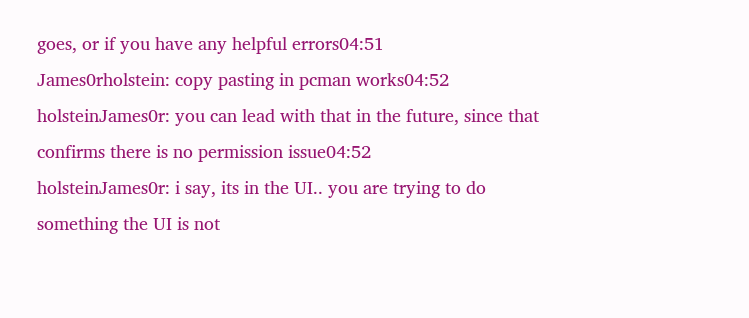goes, or if you have any helpful errors04:51
James0rholstein: copy pasting in pcman works04:52
holsteinJames0r: you can lead with that in the future, since that confirms there is no permission issue04:52
holsteinJames0r: i say, its in the UI.. you are trying to do something the UI is not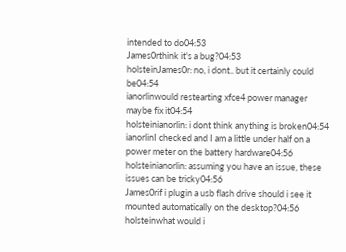intended to do04:53
James0rthink it's a bug?04:53
holsteinJames0r: no, i dont.. but it certainly could be04:54
ianorlinwould restearting xfce4 power manager maybe fix it04:54
holsteinianorlin: i dont think anything is broken04:54
ianorlinI checked and I am a little under half on a power meter on the battery hardware04:56
holsteinianorlin: assuming you have an issue, these issues can be tricky04:56
James0rif i plugin a usb flash drive should i see it mounted automatically on the desktop?04:56
holsteinwhat would i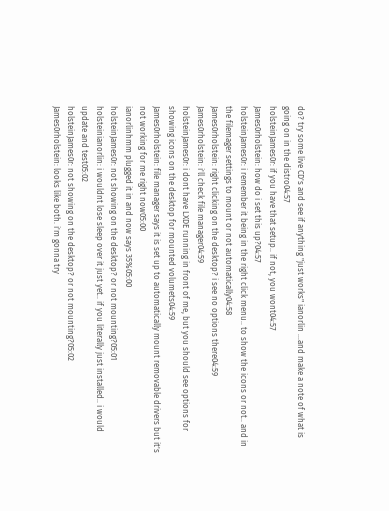do? try some live CD's and see if anything "just works" ianorlin ...and make a note of what is going on in the distro04:57
holsteinJames0r: if you have that setup.. if not, you wont04:57
James0rholstein: how do i set this up?04:57
holsteinJames0r: i remember it being in the right click menu.. to show the icons or not.. and in the filemager settings to mount or not automatically04:58
James0rholstein: right clicking on the desktop? i see no options there04:59
James0rholstein: i'll check file manager04:59
holsteinJames0r: i dont have LXDE running in front of me, but you should see options for showing icons on the desktop for mounted volumets04:59
James0rholstein: file manager says it is set up to automatically mount removable drivers but it's not working for me right now05:00
ianorlinhmm plugged it in and now says 35%05:00
holsteinJames0r: not showing on the desktop? or not mounting?05:01
holsteinianorlin: i wouldnt lose sleep over it just yet.. if you literally just installed.. i would update and test05:02
holsteinJames0r: not showing on the desktop? or not mounting?05:02
James0rholstein: looks like both. i'm gonna try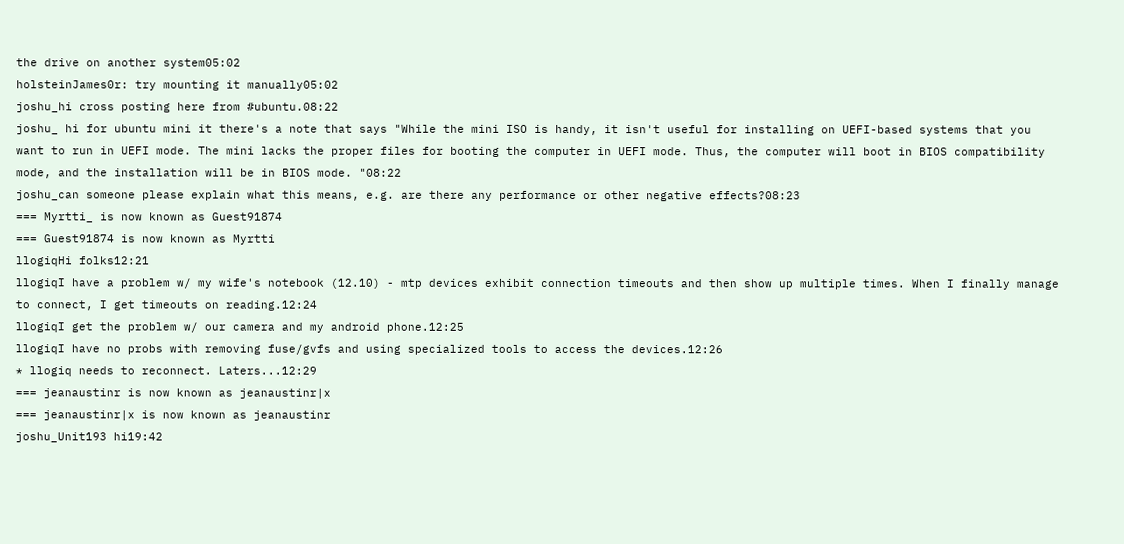the drive on another system05:02
holsteinJames0r: try mounting it manually05:02
joshu_hi cross posting here from #ubuntu.08:22
joshu_ hi for ubuntu mini it there's a note that says "While the mini ISO is handy, it isn't useful for installing on UEFI-based systems that you want to run in UEFI mode. The mini lacks the proper files for booting the computer in UEFI mode. Thus, the computer will boot in BIOS compatibility mode, and the installation will be in BIOS mode. "08:22
joshu_can someone please explain what this means, e.g. are there any performance or other negative effects?08:23
=== Myrtti_ is now known as Guest91874
=== Guest91874 is now known as Myrtti
llogiqHi folks12:21
llogiqI have a problem w/ my wife's notebook (12.10) - mtp devices exhibit connection timeouts and then show up multiple times. When I finally manage to connect, I get timeouts on reading.12:24
llogiqI get the problem w/ our camera and my android phone.12:25
llogiqI have no probs with removing fuse/gvfs and using specialized tools to access the devices.12:26
* llogiq needs to reconnect. Laters...12:29
=== jeanaustinr is now known as jeanaustinr|x
=== jeanaustinr|x is now known as jeanaustinr
joshu_Unit193 hi19:42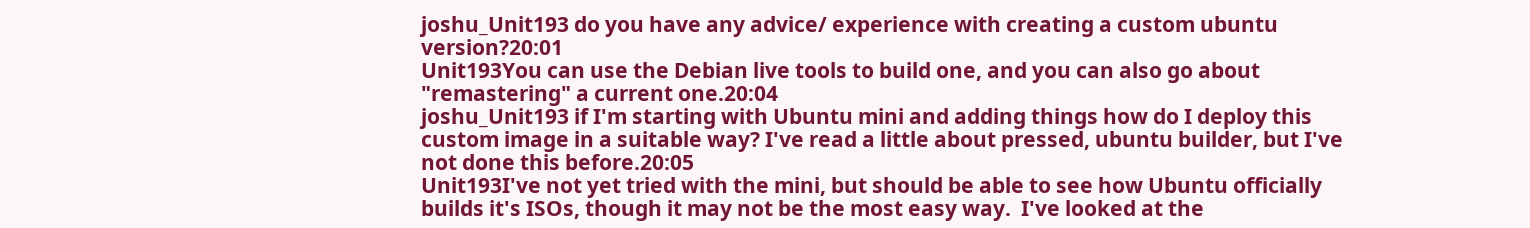joshu_Unit193 do you have any advice/ experience with creating a custom ubuntu version?20:01
Unit193You can use the Debian live tools to build one, and you can also go about "remastering" a current one.20:04
joshu_Unit193 if I'm starting with Ubuntu mini and adding things how do I deploy this custom image in a suitable way? I've read a little about pressed, ubuntu builder, but I've not done this before.20:05
Unit193I've not yet tried with the mini, but should be able to see how Ubuntu officially builds it's ISOs, though it may not be the most easy way.  I've looked at the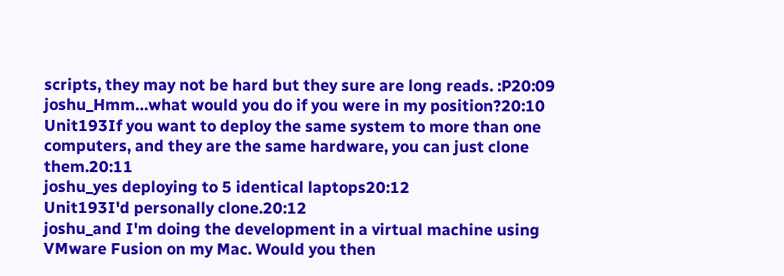scripts, they may not be hard but they sure are long reads. :P20:09
joshu_Hmm…what would you do if you were in my position?20:10
Unit193If you want to deploy the same system to more than one computers, and they are the same hardware, you can just clone them.20:11
joshu_yes deploying to 5 identical laptops20:12
Unit193I'd personally clone.20:12
joshu_and I'm doing the development in a virtual machine using VMware Fusion on my Mac. Would you then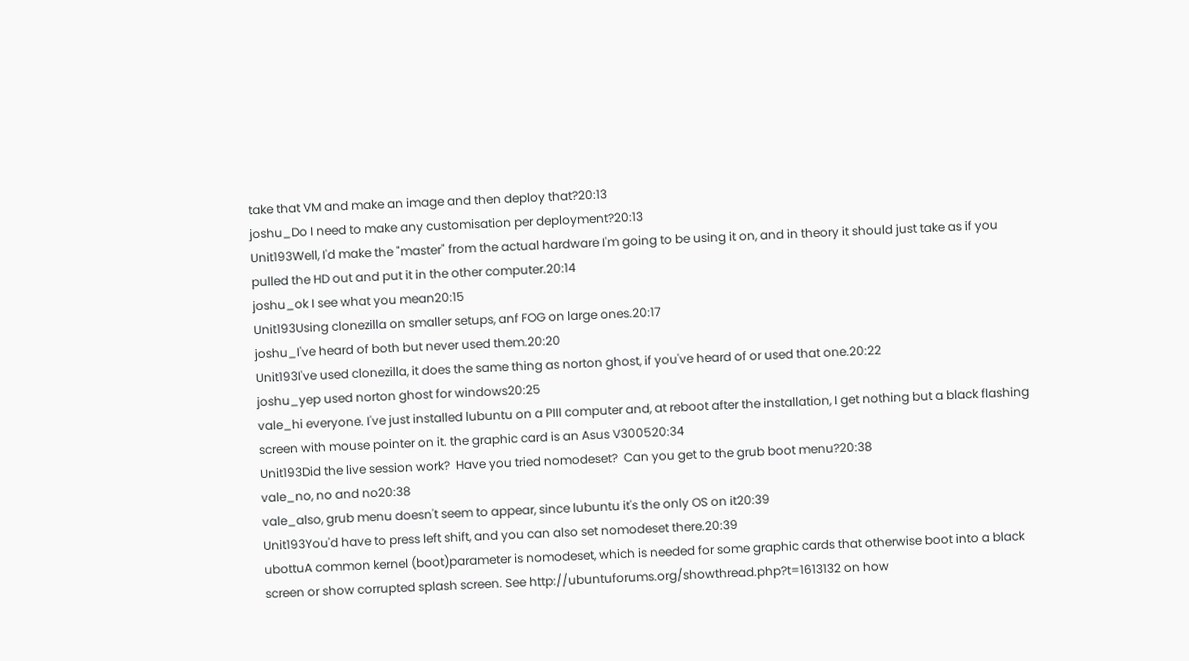take that VM and make an image and then deploy that?20:13
joshu_Do I need to make any customisation per deployment?20:13
Unit193Well, I'd make the "master" from the actual hardware I'm going to be using it on, and in theory it should just take as if you pulled the HD out and put it in the other computer.20:14
joshu_ok I see what you mean20:15
Unit193Using clonezilla on smaller setups, anf FOG on large ones.20:17
joshu_I've heard of both but never used them.20:20
Unit193I've used clonezilla, it does the same thing as norton ghost, if you've heard of or used that one.20:22
joshu_yep used norton ghost for windows20:25
vale_hi everyone. I've just installed lubuntu on a PIII computer and, at reboot after the installation, I get nothing but a black flashing screen with mouse pointer on it. the graphic card is an Asus V300520:34
Unit193Did the live session work?  Have you tried nomodeset?  Can you get to the grub boot menu?20:38
vale_no, no and no20:38
vale_also, grub menu doesn't seem to appear, since lubuntu it's the only OS on it20:39
Unit193You'd have to press left shift, and you can also set nomodeset there.20:39
ubottuA common kernel (boot)parameter is nomodeset, which is needed for some graphic cards that otherwise boot into a black screen or show corrupted splash screen. See http://ubuntuforums.org/showthread.php?t=1613132 on how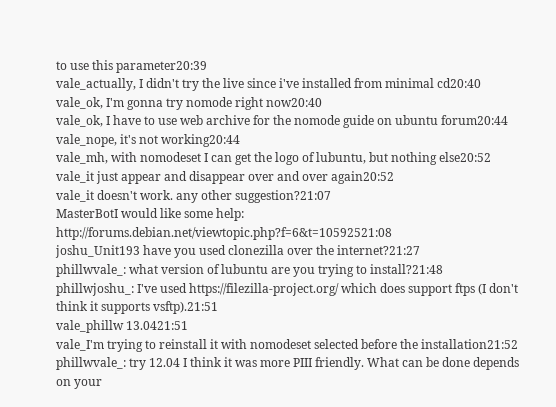to use this parameter20:39
vale_actually, I didn't try the live since i've installed from minimal cd20:40
vale_ok, I'm gonna try nomode right now20:40
vale_ok, I have to use web archive for the nomode guide on ubuntu forum20:44
vale_nope, it's not working20:44
vale_mh, with nomodeset I can get the logo of lubuntu, but nothing else20:52
vale_it just appear and disappear over and over again20:52
vale_it doesn't work. any other suggestion?21:07
MasterBotI would like some help: http://forums.debian.net/viewtopic.php?f=6&t=10592521:08
joshu_Unit193 have you used clonezilla over the internet?21:27
phillwvale_: what version of lubuntu are you trying to install?21:48
phillwjoshu_: I've used https://filezilla-project.org/ which does support ftps (I don't think it supports vsftp).21:51
vale_phillw 13.0421:51
vale_I'm trying to reinstall it with nomodeset selected before the installation21:52
phillwvale_: try 12.04 I think it was more PIII friendly. What can be done depends on your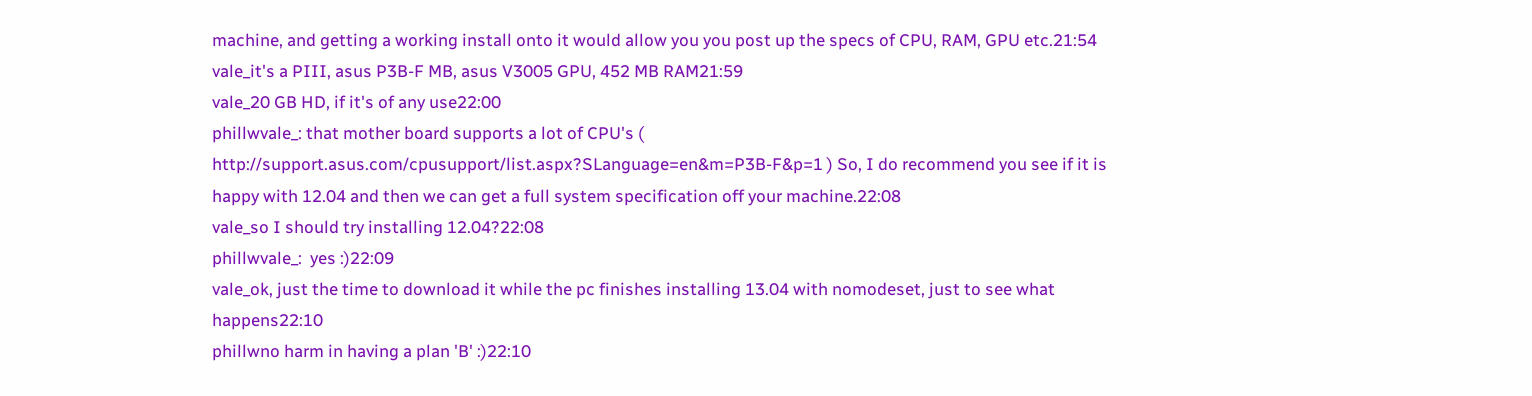machine, and getting a working install onto it would allow you you post up the specs of CPU, RAM, GPU etc.21:54
vale_it's a PIII, asus P3B-F MB, asus V3005 GPU, 452 MB RAM21:59
vale_20 GB HD, if it's of any use22:00
phillwvale_: that mother board supports a lot of CPU's ( http://support.asus.com/cpusupport/list.aspx?SLanguage=en&m=P3B-F&p=1 ) So, I do recommend you see if it is happy with 12.04 and then we can get a full system specification off your machine.22:08
vale_so I should try installing 12.04?22:08
phillwvale_:  yes :)22:09
vale_ok, just the time to download it while the pc finishes installing 13.04 with nomodeset, just to see what happens22:10
phillwno harm in having a plan 'B' :)22:10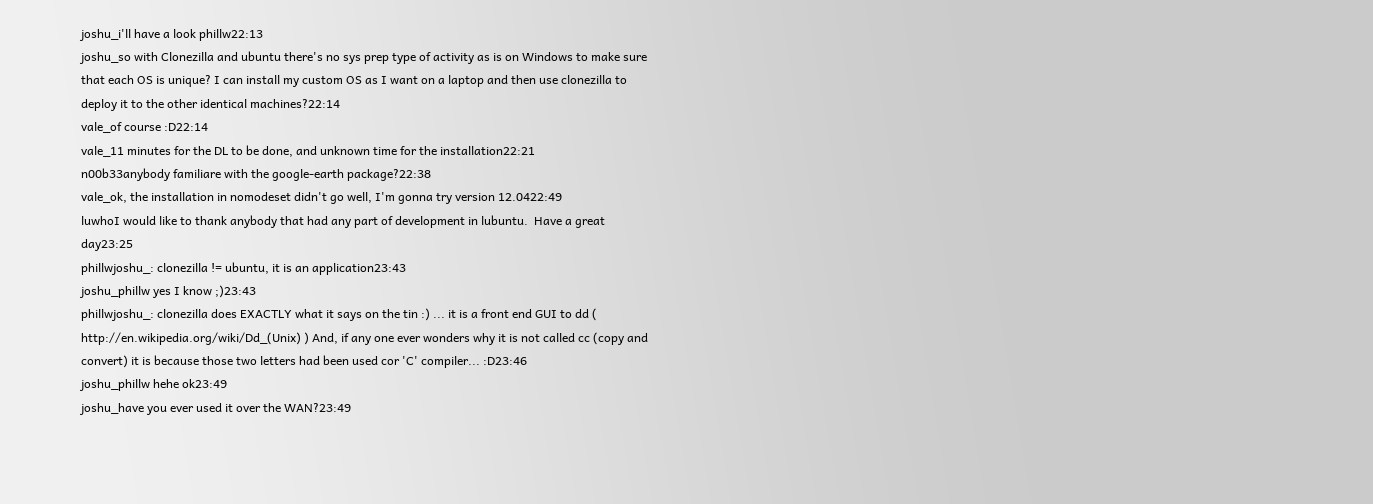joshu_i'll have a look phillw22:13
joshu_so with Clonezilla and ubuntu there's no sys prep type of activity as is on Windows to make sure that each OS is unique? I can install my custom OS as I want on a laptop and then use clonezilla to deploy it to the other identical machines?22:14
vale_of course :D22:14
vale_11 minutes for the DL to be done, and unknown time for the installation22:21
n00b33anybody familiare with the google-earth package?22:38
vale_ok, the installation in nomodeset didn't go well, I'm gonna try version 12.0422:49
luwhoI would like to thank anybody that had any part of development in lubuntu.  Have a great day23:25
phillwjoshu_: clonezilla != ubuntu, it is an application23:43
joshu_phillw yes I know ;)23:43
phillwjoshu_: clonezilla does EXACTLY what it says on the tin :) ... it is a front end GUI to dd ( http://en.wikipedia.org/wiki/Dd_(Unix) ) And, if any one ever wonders why it is not called cc (copy and convert) it is because those two letters had been used cor 'C' compiler... :D23:46
joshu_phillw hehe ok23:49
joshu_have you ever used it over the WAN?23:49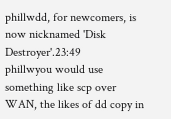phillwdd, for newcomers, is now nicknamed 'Disk Destroyer'.23:49
phillwyou would use something like scp over WAN, the likes of dd copy in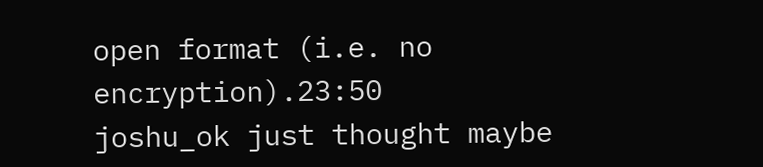open format (i.e. no encryption).23:50
joshu_ok just thought maybe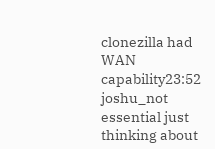clonezilla had WAN capability23:52
joshu_not essential just thinking about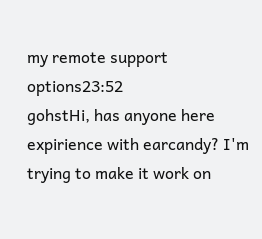my remote support options23:52
gohstHi, has anyone here expirience with earcandy? I'm trying to make it work on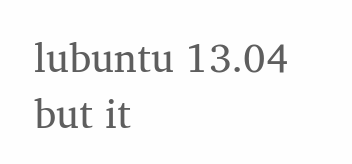lubuntu 13.04 but it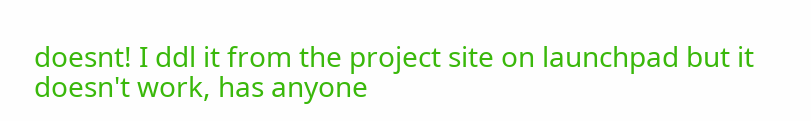doesnt! I ddl it from the project site on launchpad but it doesn't work, has anyone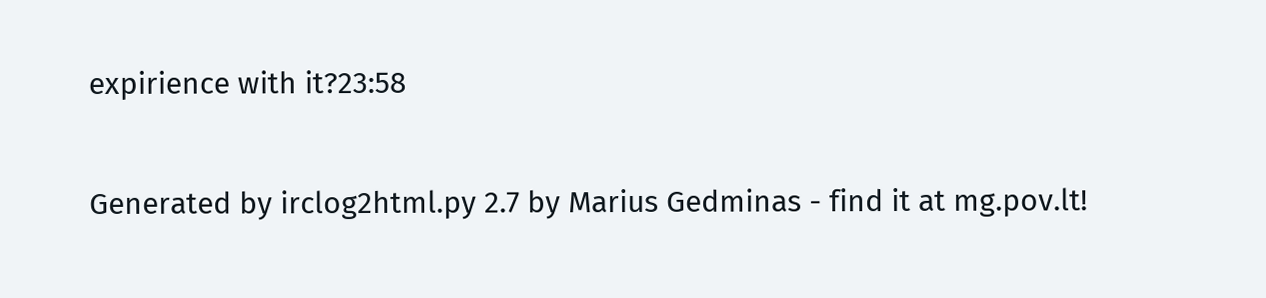expirience with it?23:58

Generated by irclog2html.py 2.7 by Marius Gedminas - find it at mg.pov.lt!